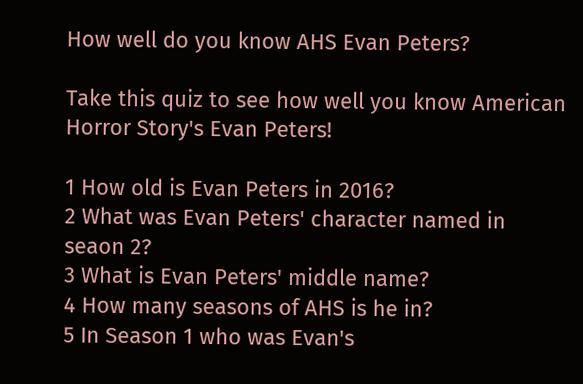How well do you know AHS Evan Peters?

Take this quiz to see how well you know American Horror Story's Evan Peters!

1 How old is Evan Peters in 2016?
2 What was Evan Peters' character named in seaon 2?
3 What is Evan Peters' middle name?
4 How many seasons of AHS is he in?
5 In Season 1 who was Evan's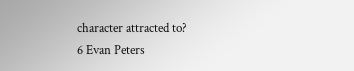character attracted to?
6 Evan Peters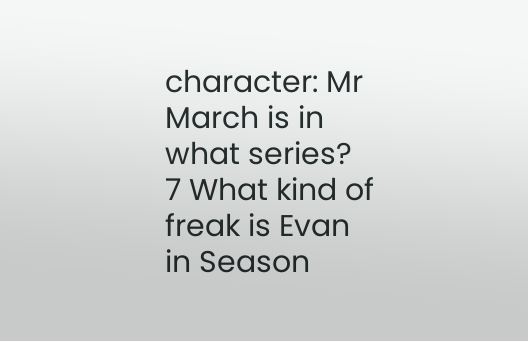character: Mr March is in what series?
7 What kind of freak is Evan in Season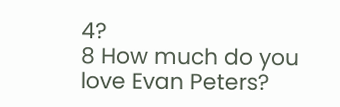4?
8 How much do you love Evan Peters?